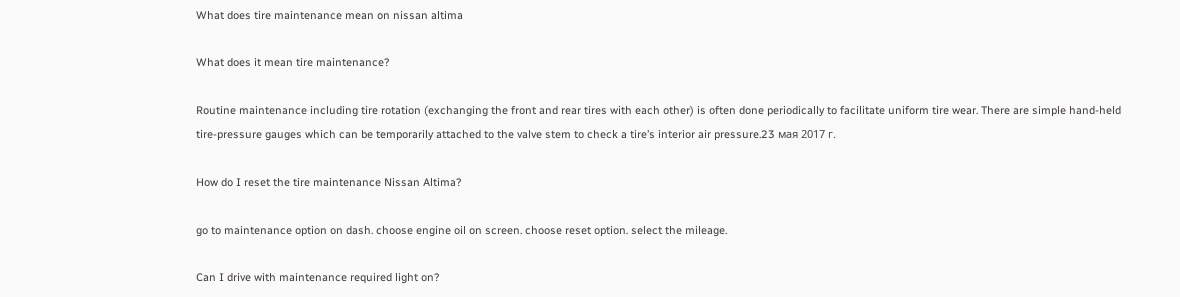What does tire maintenance mean on nissan altima

What does it mean tire maintenance?

Routine maintenance including tire rotation (exchanging the front and rear tires with each other) is often done periodically to facilitate uniform tire wear. There are simple hand-held tire-pressure gauges which can be temporarily attached to the valve stem to check a tire’s interior air pressure.23 мая 2017 г.

How do I reset the tire maintenance Nissan Altima?

go to maintenance option on dash. choose engine oil on screen. choose reset option. select the mileage.

Can I drive with maintenance required light on?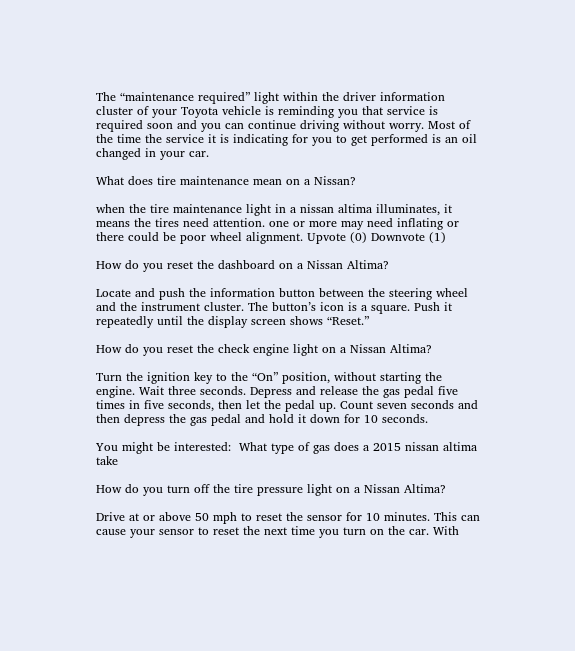The “maintenance required” light within the driver information cluster of your Toyota vehicle is reminding you that service is required soon and you can continue driving without worry. Most of the time the service it is indicating for you to get performed is an oil changed in your car.

What does tire maintenance mean on a Nissan?

when the tire maintenance light in a nissan altima illuminates, it means the tires need attention. one or more may need inflating or there could be poor wheel alignment. Upvote (0) Downvote (1)

How do you reset the dashboard on a Nissan Altima?

Locate and push the information button between the steering wheel and the instrument cluster. The button’s icon is a square. Push it repeatedly until the display screen shows “Reset.”

How do you reset the check engine light on a Nissan Altima?

Turn the ignition key to the “On” position, without starting the engine. Wait three seconds. Depress and release the gas pedal five times in five seconds, then let the pedal up. Count seven seconds and then depress the gas pedal and hold it down for 10 seconds.

You might be interested:  What type of gas does a 2015 nissan altima take

How do you turn off the tire pressure light on a Nissan Altima?

Drive at or above 50 mph to reset the sensor for 10 minutes. This can cause your sensor to reset the next time you turn on the car. With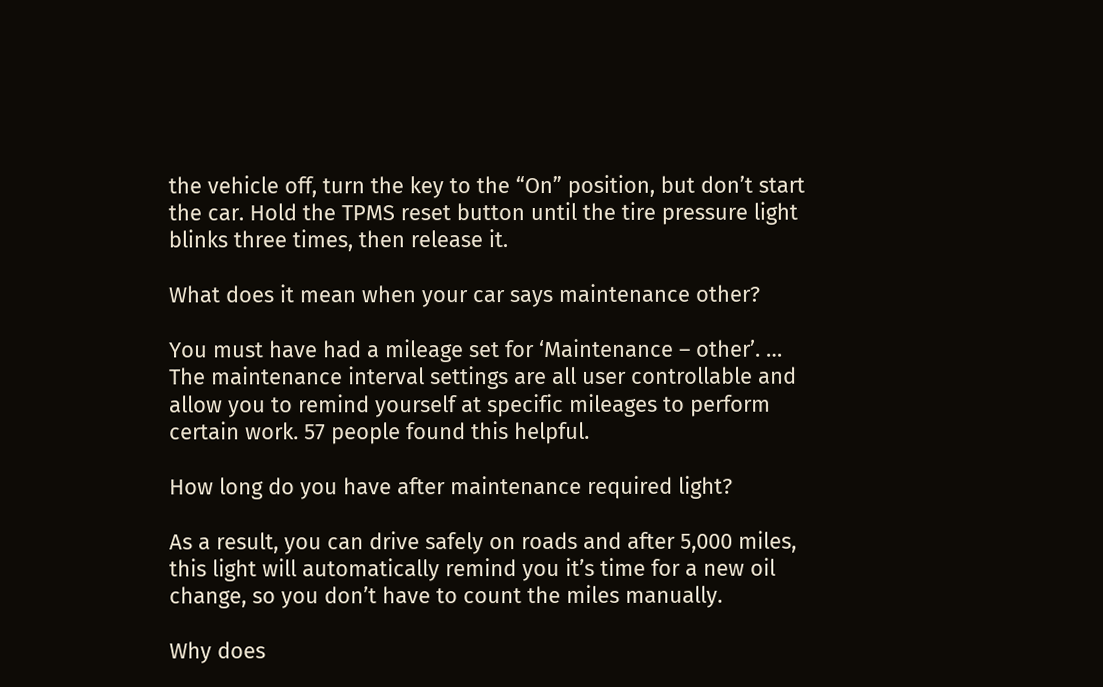the vehicle off, turn the key to the “On” position, but don’t start the car. Hold the TPMS reset button until the tire pressure light blinks three times, then release it.

What does it mean when your car says maintenance other?

You must have had a mileage set for ‘Maintenance – other’. … The maintenance interval settings are all user controllable and allow you to remind yourself at specific mileages to perform certain work. 57 people found this helpful.

How long do you have after maintenance required light?

As a result, you can drive safely on roads and after 5,000 miles, this light will automatically remind you it’s time for a new oil change, so you don’t have to count the miles manually.

Why does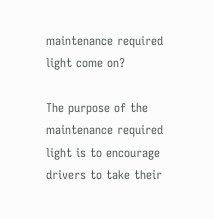maintenance required light come on?

The purpose of the maintenance required light is to encourage drivers to take their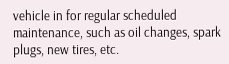vehicle in for regular scheduled maintenance, such as oil changes, spark plugs, new tires, etc.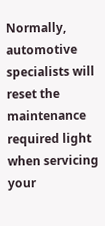Normally, automotive specialists will reset the maintenance required light when servicing your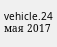vehicle.24 мая 2017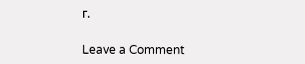г.

Leave a Comment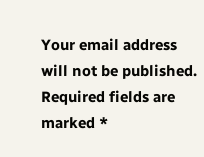Your email address will not be published. Required fields are marked *